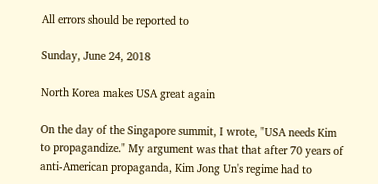All errors should be reported to

Sunday, June 24, 2018

North Korea makes USA great again

On the day of the Singapore summit, I wrote, "USA needs Kim to propagandize." My argument was that that after 70 years of anti-American propaganda, Kim Jong Un's regime had to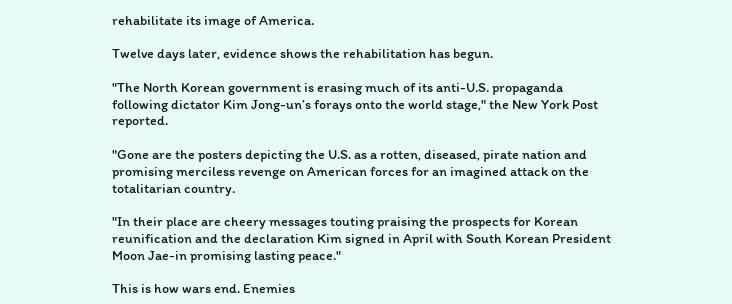rehabilitate its image of America.

Twelve days later, evidence shows the rehabilitation has begun.

"The North Korean government is erasing much of its anti-U.S. propaganda following dictator Kim Jong-un’s forays onto the world stage," the New York Post reported.

"Gone are the posters depicting the U.S. as a rotten, diseased, pirate nation and promising merciless revenge on American forces for an imagined attack on the totalitarian country.

"In their place are cheery messages touting praising the prospects for Korean reunification and the declaration Kim signed in April with South Korean President Moon Jae-in promising lasting peace."

This is how wars end. Enemies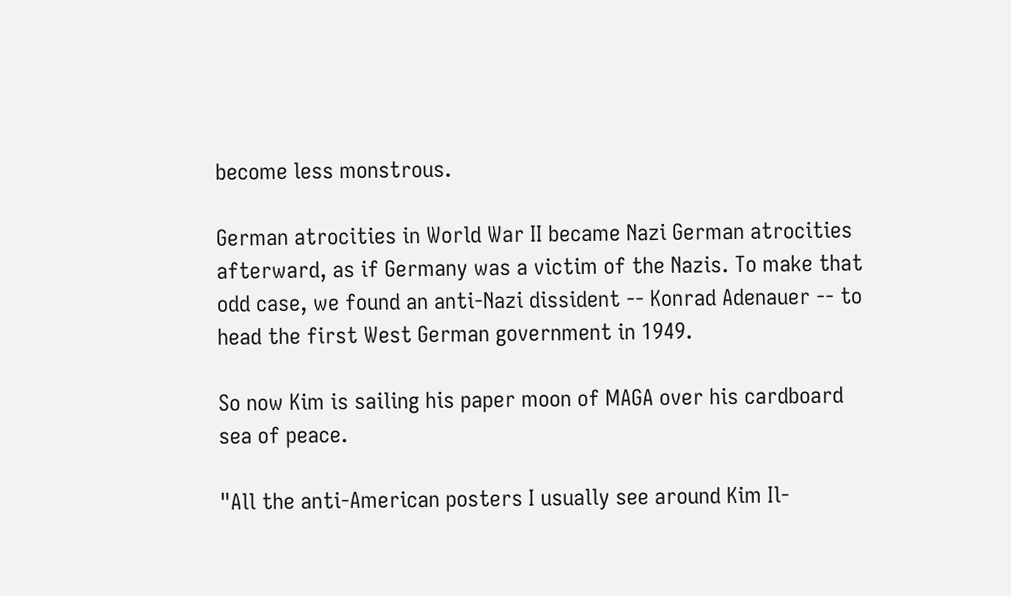become less monstrous.

German atrocities in World War II became Nazi German atrocities afterward, as if Germany was a victim of the Nazis. To make that odd case, we found an anti-Nazi dissident -- Konrad Adenauer -- to head the first West German government in 1949.

So now Kim is sailing his paper moon of MAGA over his cardboard sea of peace.

"All the anti-American posters I usually see around Kim Il-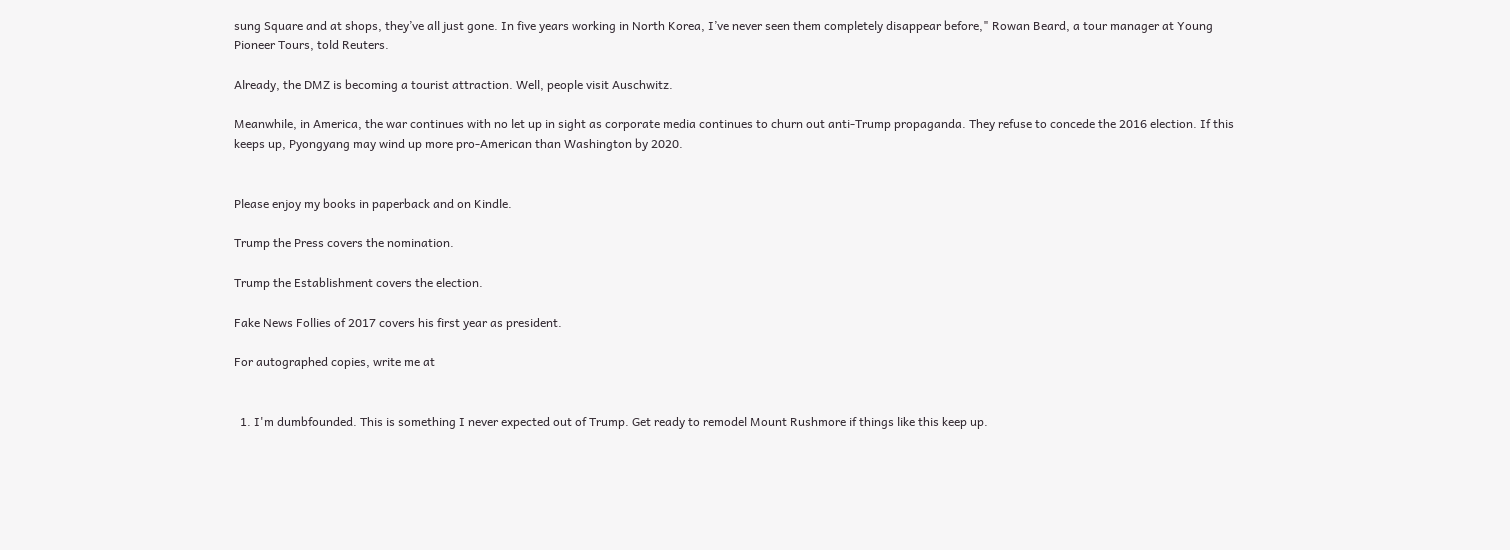sung Square and at shops, they’ve all just gone. In five years working in North Korea, I’ve never seen them completely disappear before," Rowan Beard, a tour manager at Young Pioneer Tours, told Reuters.

Already, the DMZ is becoming a tourist attraction. Well, people visit Auschwitz.

Meanwhile, in America, the war continues with no let up in sight as corporate media continues to churn out anti-Trump propaganda. They refuse to concede the 2016 election. If this keeps up, Pyongyang may wind up more pro-American than Washington by 2020.


Please enjoy my books in paperback and on Kindle.

Trump the Press covers the nomination.

Trump the Establishment covers the election.

Fake News Follies of 2017 covers his first year as president.

For autographed copies, write me at


  1. I'm dumbfounded. This is something I never expected out of Trump. Get ready to remodel Mount Rushmore if things like this keep up.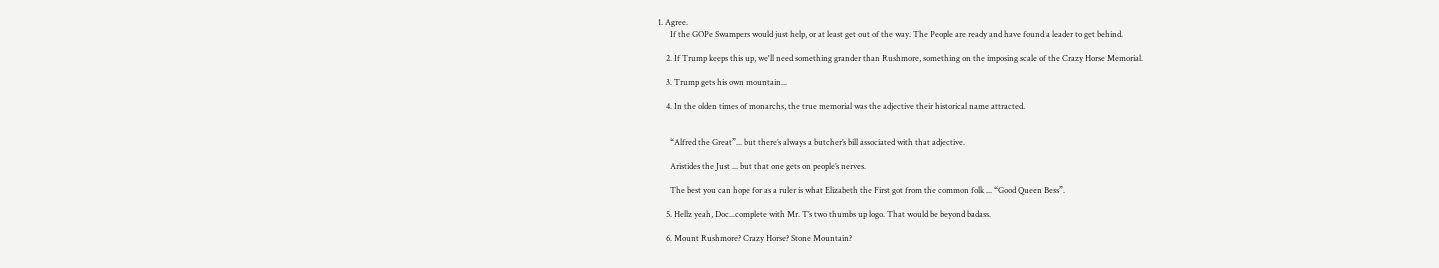1. Agree.
      If the GOPe Swampers would just help, or at least get out of the way. The People are ready and have found a leader to get behind.

    2. If Trump keeps this up, we'll need something grander than Rushmore, something on the imposing scale of the Crazy Horse Memorial.

    3. Trump gets his own mountain...

    4. In the olden times of monarchs, the true memorial was the adjective their historical name attracted.


      “Alfred the Great”... but there’s always a butcher’s bill associated with that adjective.

      Aristides the Just ... but that one gets on people’s nerves.

      The best you can hope for as a ruler is what Elizabeth the First got from the common folk ... “Good Queen Bess”.

    5. Hellz yeah, Doc...complete with Mr. T’s two thumbs up logo. That would be beyond badass.

    6. Mount Rushmore? Crazy Horse? Stone Mountain?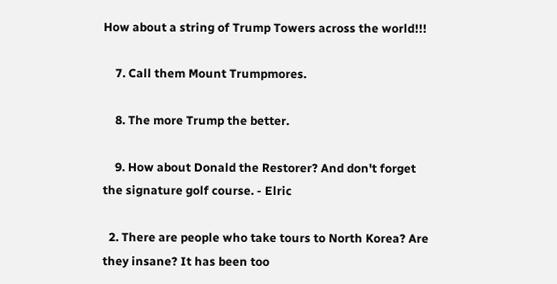How about a string of Trump Towers across the world!!!

    7. Call them Mount Trumpmores.

    8. The more Trump the better.

    9. How about Donald the Restorer? And don't forget the signature golf course. - Elric

  2. There are people who take tours to North Korea? Are they insane? It has been too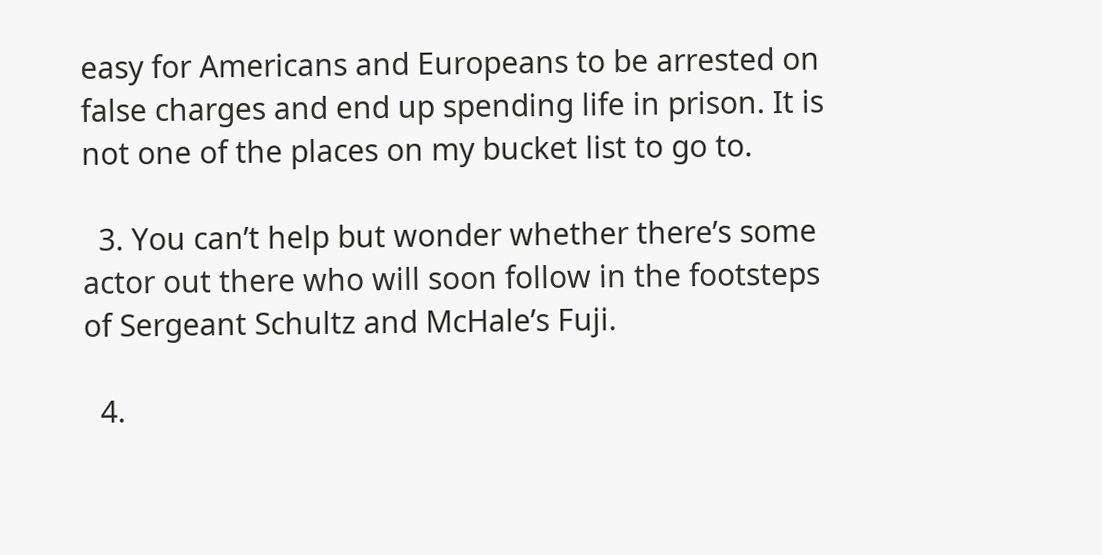easy for Americans and Europeans to be arrested on false charges and end up spending life in prison. It is not one of the places on my bucket list to go to.

  3. You can’t help but wonder whether there’s some actor out there who will soon follow in the footsteps of Sergeant Schultz and McHale’s Fuji.

  4.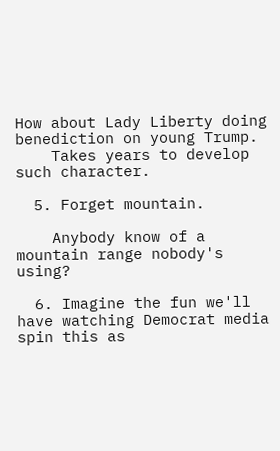How about Lady Liberty doing benediction on young Trump.
    Takes years to develop such character.

  5. Forget mountain.

    Anybody know of a mountain range nobody's using?

  6. Imagine the fun we'll have watching Democrat media spin this as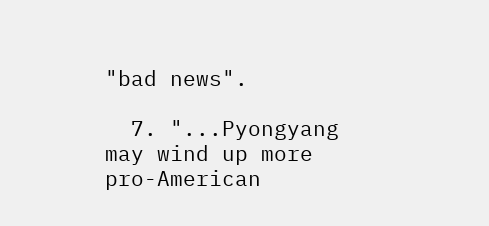"bad news".

  7. "...Pyongyang may wind up more pro-American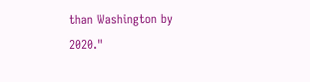than Washington by 2020."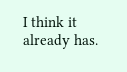I think it already has.